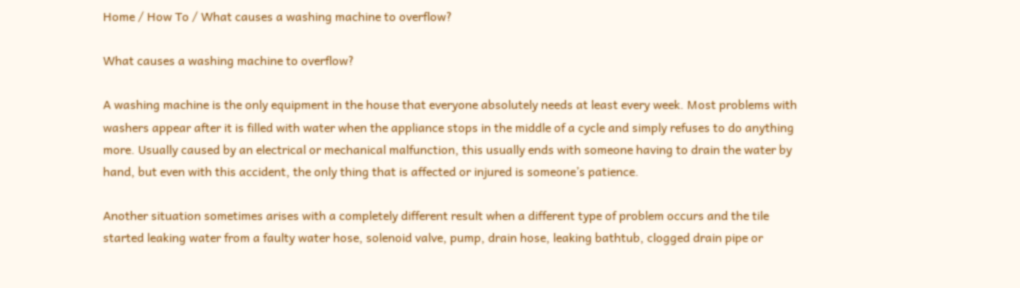Home / How To / What causes a washing machine to overflow?

What causes a washing machine to overflow?

A washing machine is the only equipment in the house that everyone absolutely needs at least every week. Most problems with washers appear after it is filled with water when the appliance stops in the middle of a cycle and simply refuses to do anything more. Usually caused by an electrical or mechanical malfunction, this usually ends with someone having to drain the water by hand, but even with this accident, the only thing that is affected or injured is someone’s patience.

Another situation sometimes arises with a completely different result when a different type of problem occurs and the tile started leaking water from a faulty water hose, solenoid valve, pump, drain hose, leaking bathtub, clogged drain pipe or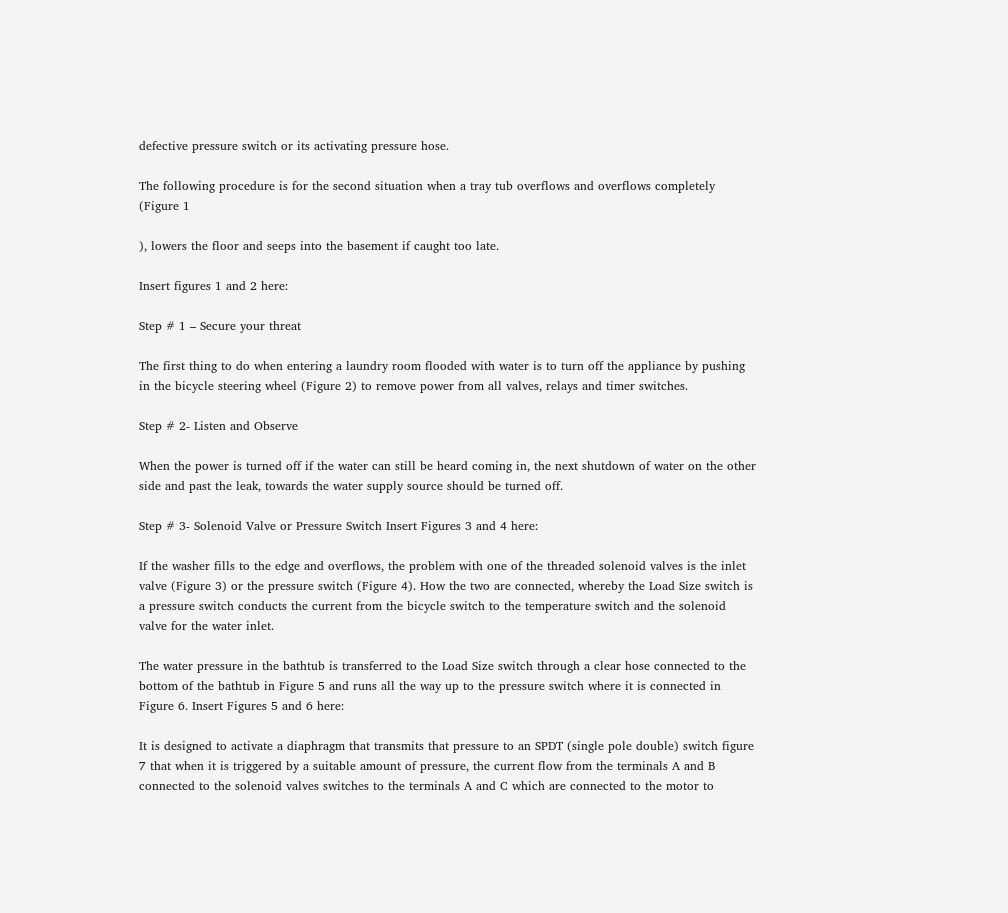defective pressure switch or its activating pressure hose.

The following procedure is for the second situation when a tray tub overflows and overflows completely (Figure 1

), lowers the floor and seeps into the basement if caught too late.

Insert figures 1 and 2 here:

Step # 1 – Secure your threat

The first thing to do when entering a laundry room flooded with water is to turn off the appliance by pushing in the bicycle steering wheel (Figure 2) to remove power from all valves, relays and timer switches.

Step # 2- Listen and Observe

When the power is turned off if the water can still be heard coming in, the next shutdown of water on the other side and past the leak, towards the water supply source should be turned off.

Step # 3- Solenoid Valve or Pressure Switch Insert Figures 3 and 4 here:

If the washer fills to the edge and overflows, the problem with one of the threaded solenoid valves is the inlet valve (Figure 3) or the pressure switch (Figure 4). How the two are connected, whereby the Load Size switch is a pressure switch conducts the current from the bicycle switch to the temperature switch and the solenoid valve for the water inlet.

The water pressure in the bathtub is transferred to the Load Size switch through a clear hose connected to the bottom of the bathtub in Figure 5 and runs all the way up to the pressure switch where it is connected in Figure 6. Insert Figures 5 and 6 here:

It is designed to activate a diaphragm that transmits that pressure to an SPDT (single pole double) switch figure 7 that when it is triggered by a suitable amount of pressure, the current flow from the terminals A and B connected to the solenoid valves switches to the terminals A and C which are connected to the motor to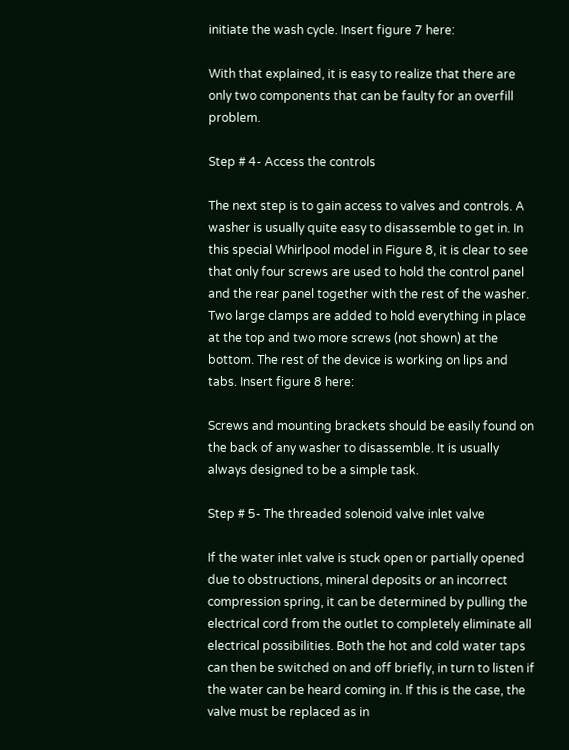initiate the wash cycle. Insert figure 7 here:

With that explained, it is easy to realize that there are only two components that can be faulty for an overfill problem.

Step # 4- Access the controls

The next step is to gain access to valves and controls. A washer is usually quite easy to disassemble to get in. In this special Whirlpool model in Figure 8, it is clear to see that only four screws are used to hold the control panel and the rear panel together with the rest of the washer. Two large clamps are added to hold everything in place at the top and two more screws (not shown) at the bottom. The rest of the device is working on lips and tabs. Insert figure 8 here:

Screws and mounting brackets should be easily found on the back of any washer to disassemble. It is usually always designed to be a simple task.

Step # 5- The threaded solenoid valve inlet valve

If the water inlet valve is stuck open or partially opened due to obstructions, mineral deposits or an incorrect compression spring, it can be determined by pulling the electrical cord from the outlet to completely eliminate all electrical possibilities. Both the hot and cold water taps can then be switched on and off briefly, in turn to listen if the water can be heard coming in. If this is the case, the valve must be replaced as in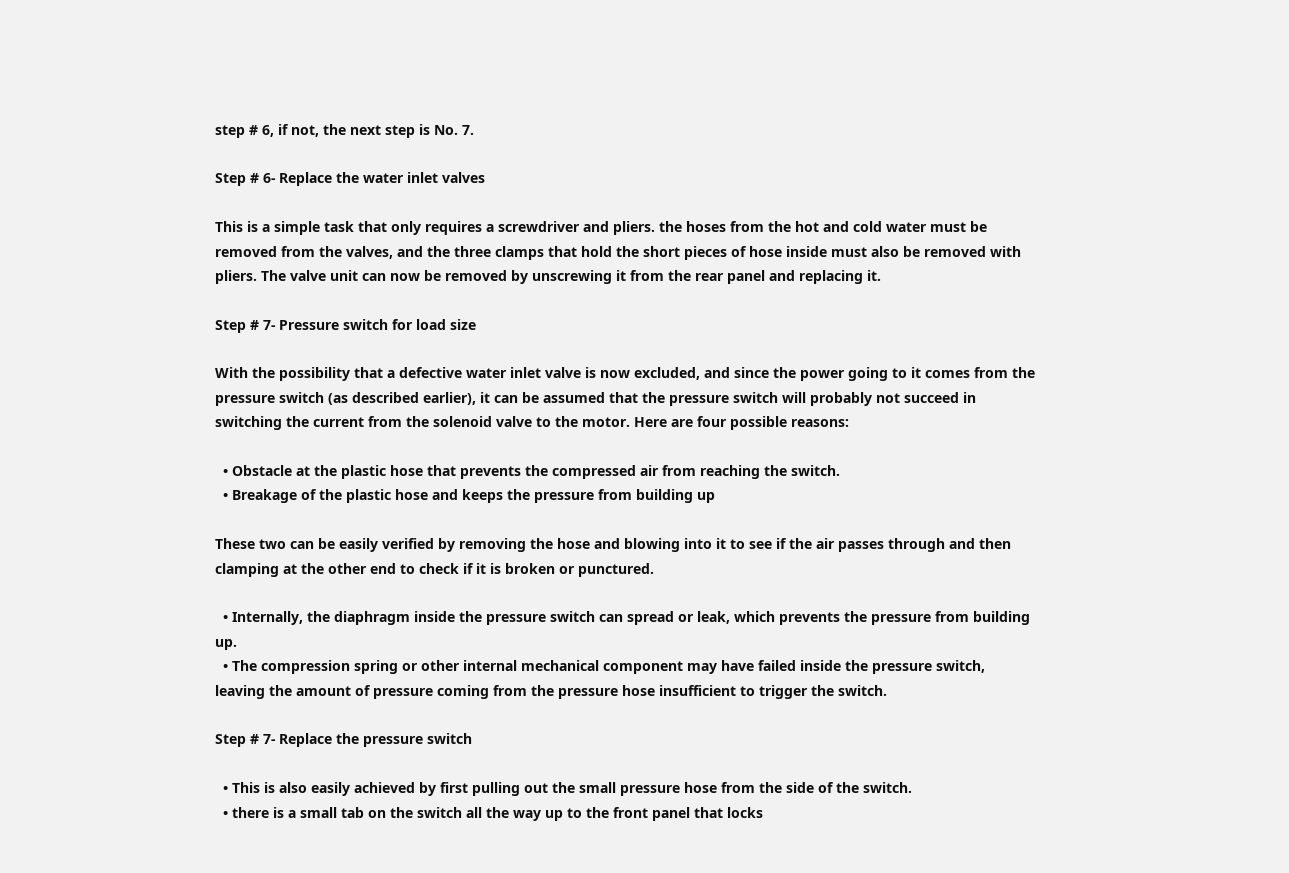step # 6, if not, the next step is No. 7.

Step # 6- Replace the water inlet valves

This is a simple task that only requires a screwdriver and pliers. the hoses from the hot and cold water must be removed from the valves, and the three clamps that hold the short pieces of hose inside must also be removed with pliers. The valve unit can now be removed by unscrewing it from the rear panel and replacing it.

Step # 7- Pressure switch for load size

With the possibility that a defective water inlet valve is now excluded, and since the power going to it comes from the pressure switch (as described earlier), it can be assumed that the pressure switch will probably not succeed in switching the current from the solenoid valve to the motor. Here are four possible reasons:

  • Obstacle at the plastic hose that prevents the compressed air from reaching the switch.
  • Breakage of the plastic hose and keeps the pressure from building up

These two can be easily verified by removing the hose and blowing into it to see if the air passes through and then clamping at the other end to check if it is broken or punctured.

  • Internally, the diaphragm inside the pressure switch can spread or leak, which prevents the pressure from building up.
  • The compression spring or other internal mechanical component may have failed inside the pressure switch, leaving the amount of pressure coming from the pressure hose insufficient to trigger the switch.

Step # 7- Replace the pressure switch

  • This is also easily achieved by first pulling out the small pressure hose from the side of the switch.
  • there is a small tab on the switch all the way up to the front panel that locks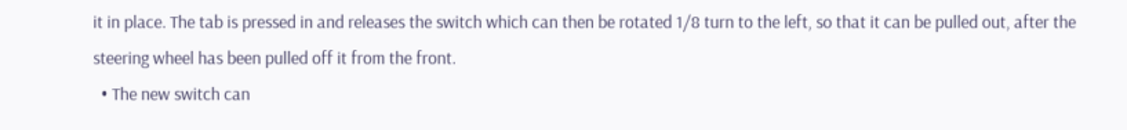it in place. The tab is pressed in and releases the switch which can then be rotated 1/8 turn to the left, so that it can be pulled out, after the steering wheel has been pulled off it from the front.
  • The new switch can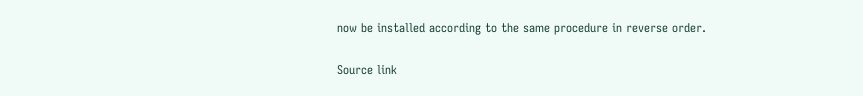now be installed according to the same procedure in reverse order.

Source link